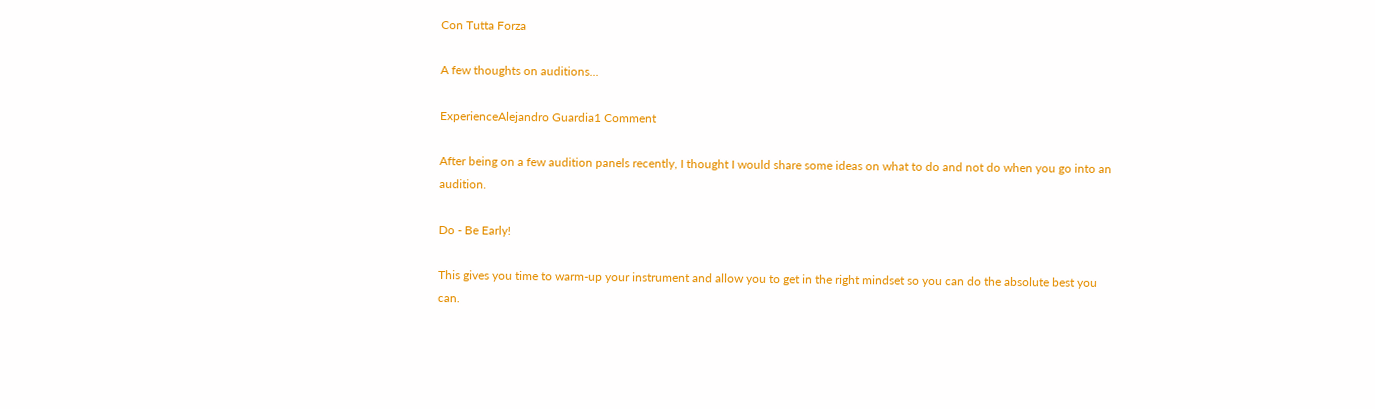Con Tutta Forza

A few thoughts on auditions...

ExperienceAlejandro Guardia1 Comment

After being on a few audition panels recently, I thought I would share some ideas on what to do and not do when you go into an audition.

Do - Be Early!

This gives you time to warm-up your instrument and allow you to get in the right mindset so you can do the absolute best you can.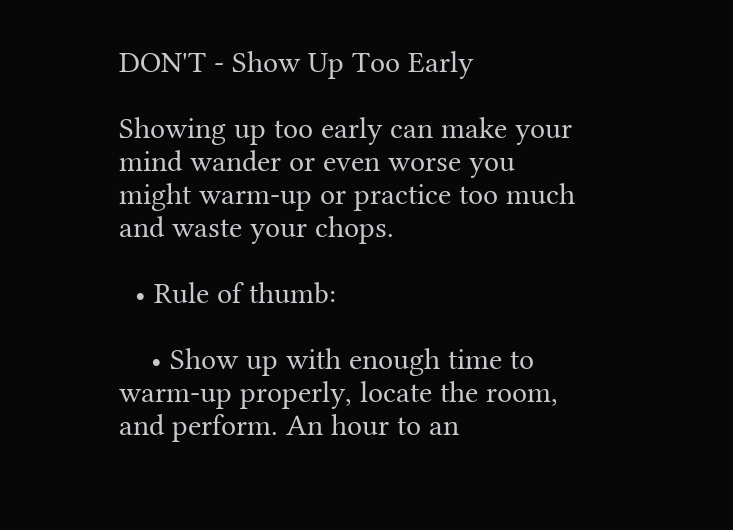DON'T - Show Up Too Early

Showing up too early can make your mind wander or even worse you might warm-up or practice too much and waste your chops.

  • Rule of thumb:

    • Show up with enough time to warm-up properly, locate the room, and perform. An hour to an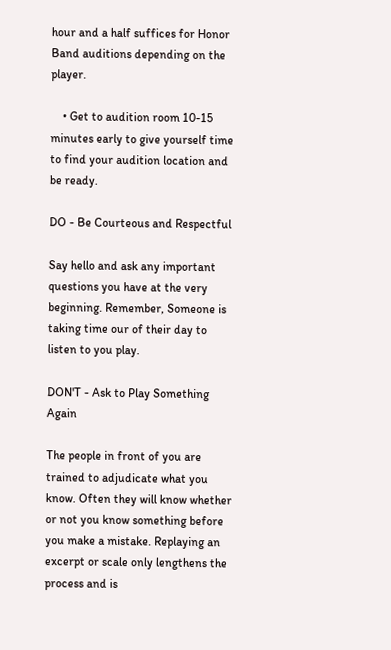hour and a half suffices for Honor Band auditions depending on the player.

    • Get to audition room 10-15 minutes early to give yourself time to find your audition location and be ready.

DO - Be Courteous and Respectful

Say hello and ask any important questions you have at the very beginning. Remember, Someone is taking time our of their day to listen to you play.

DON'T - Ask to Play Something Again

The people in front of you are trained to adjudicate what you know. Often they will know whether or not you know something before you make a mistake. Replaying an excerpt or scale only lengthens the process and is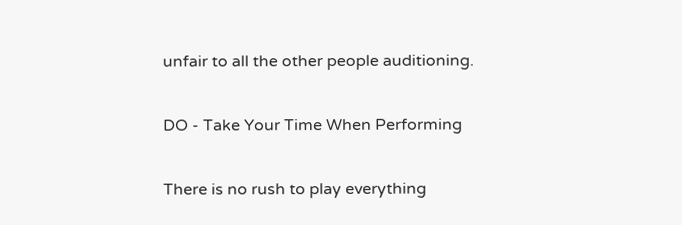unfair to all the other people auditioning.

DO - Take Your Time When Performing

There is no rush to play everything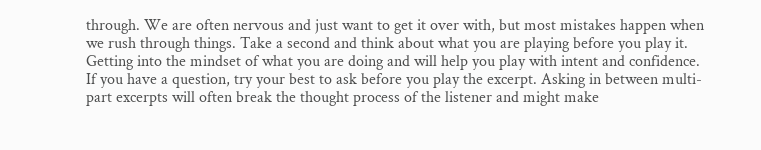through. We are often nervous and just want to get it over with, but most mistakes happen when we rush through things. Take a second and think about what you are playing before you play it. Getting into the mindset of what you are doing and will help you play with intent and confidence.
If you have a question, try your best to ask before you play the excerpt. Asking in between multi-part excerpts will often break the thought process of the listener and might make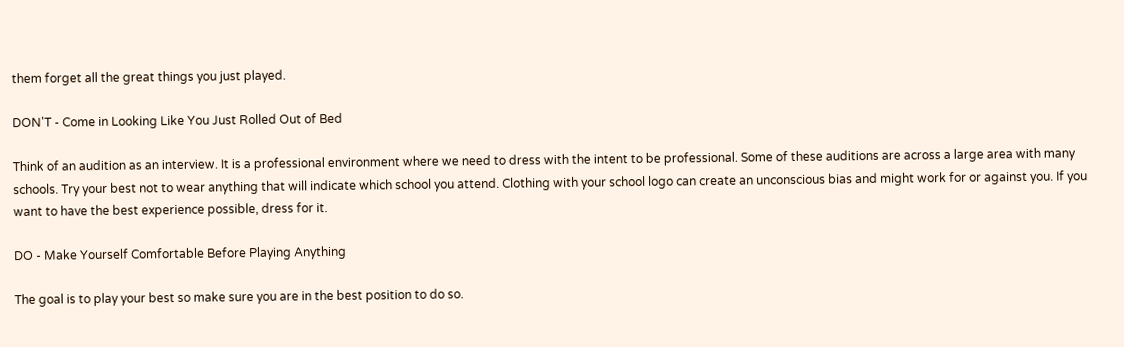them forget all the great things you just played.

DON'T - Come in Looking Like You Just Rolled Out of Bed

Think of an audition as an interview. It is a professional environment where we need to dress with the intent to be professional. Some of these auditions are across a large area with many schools. Try your best not to wear anything that will indicate which school you attend. Clothing with your school logo can create an unconscious bias and might work for or against you. If you want to have the best experience possible, dress for it.

DO - Make Yourself Comfortable Before Playing Anything

The goal is to play your best so make sure you are in the best position to do so.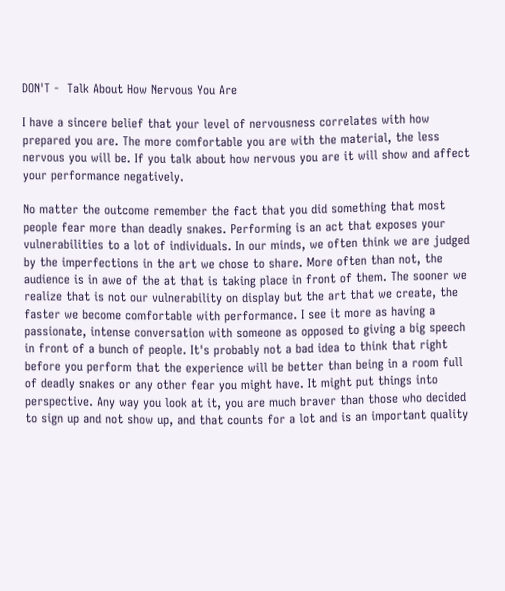DON'T -  Talk About How Nervous You Are

I have a sincere belief that your level of nervousness correlates with how prepared you are. The more comfortable you are with the material, the less nervous you will be. If you talk about how nervous you are it will show and affect your performance negatively.

No matter the outcome remember the fact that you did something that most people fear more than deadly snakes. Performing is an act that exposes your vulnerabilities to a lot of individuals. In our minds, we often think we are judged by the imperfections in the art we chose to share. More often than not, the audience is in awe of the at that is taking place in front of them. The sooner we realize that is not our vulnerability on display but the art that we create, the faster we become comfortable with performance. I see it more as having a passionate, intense conversation with someone as opposed to giving a big speech in front of a bunch of people. It's probably not a bad idea to think that right before you perform that the experience will be better than being in a room full of deadly snakes or any other fear you might have. It might put things into perspective. Any way you look at it, you are much braver than those who decided to sign up and not show up, and that counts for a lot and is an important quality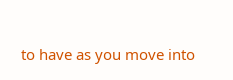to have as you move into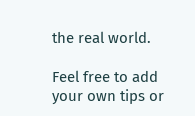the real world.

Feel free to add your own tips or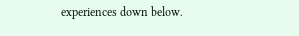experiences down below.